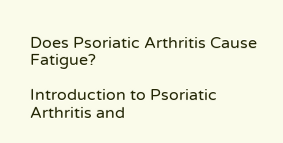Does Psoriatic Arthritis Cause Fatigue?

Introduction to Psoriatic Arthritis and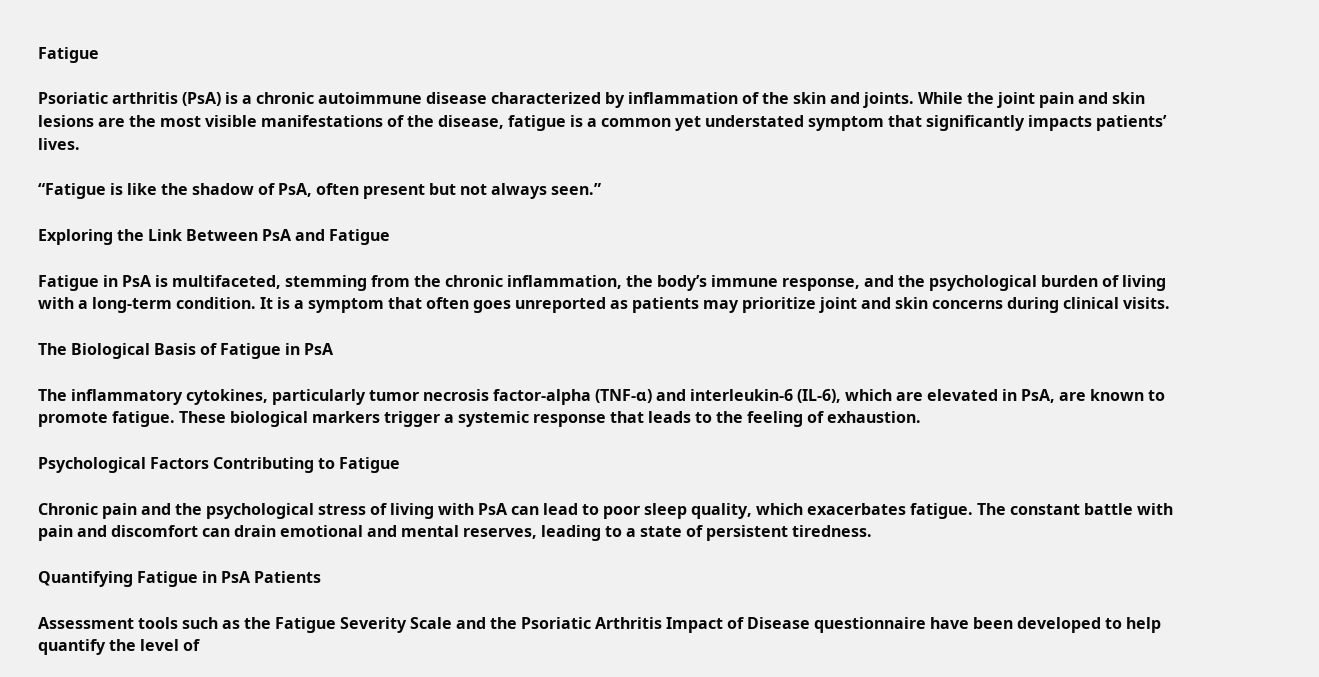Fatigue

Psoriatic arthritis (PsA) is a chronic autoimmune disease characterized by inflammation of the skin and joints. While the joint pain and skin lesions are the most visible manifestations of the disease, fatigue is a common yet understated symptom that significantly impacts patients’ lives.

“Fatigue is like the shadow of PsA, often present but not always seen.”

Exploring the Link Between PsA and Fatigue

Fatigue in PsA is multifaceted, stemming from the chronic inflammation, the body’s immune response, and the psychological burden of living with a long-term condition. It is a symptom that often goes unreported as patients may prioritize joint and skin concerns during clinical visits.

The Biological Basis of Fatigue in PsA

The inflammatory cytokines, particularly tumor necrosis factor-alpha (TNF-α) and interleukin-6 (IL-6), which are elevated in PsA, are known to promote fatigue. These biological markers trigger a systemic response that leads to the feeling of exhaustion.

Psychological Factors Contributing to Fatigue

Chronic pain and the psychological stress of living with PsA can lead to poor sleep quality, which exacerbates fatigue. The constant battle with pain and discomfort can drain emotional and mental reserves, leading to a state of persistent tiredness.

Quantifying Fatigue in PsA Patients

Assessment tools such as the Fatigue Severity Scale and the Psoriatic Arthritis Impact of Disease questionnaire have been developed to help quantify the level of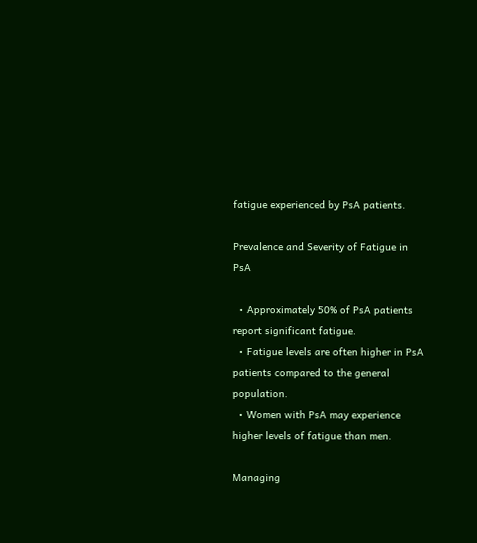fatigue experienced by PsA patients.

Prevalence and Severity of Fatigue in PsA

  • Approximately 50% of PsA patients report significant fatigue.
  • Fatigue levels are often higher in PsA patients compared to the general population.
  • Women with PsA may experience higher levels of fatigue than men.

Managing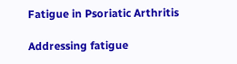Fatigue in Psoriatic Arthritis

Addressing fatigue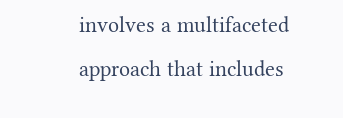involves a multifaceted approach that includes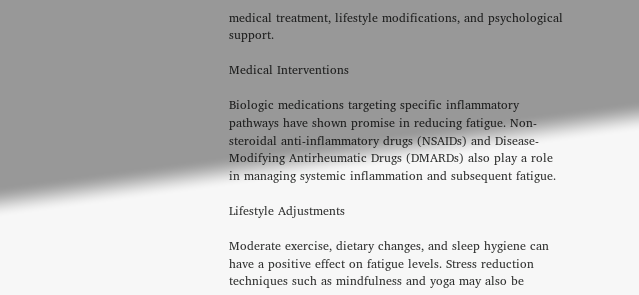medical treatment, lifestyle modifications, and psychological support.

Medical Interventions

Biologic medications targeting specific inflammatory pathways have shown promise in reducing fatigue. Non-steroidal anti-inflammatory drugs (NSAIDs) and Disease-Modifying Antirheumatic Drugs (DMARDs) also play a role in managing systemic inflammation and subsequent fatigue.

Lifestyle Adjustments

Moderate exercise, dietary changes, and sleep hygiene can have a positive effect on fatigue levels. Stress reduction techniques such as mindfulness and yoga may also be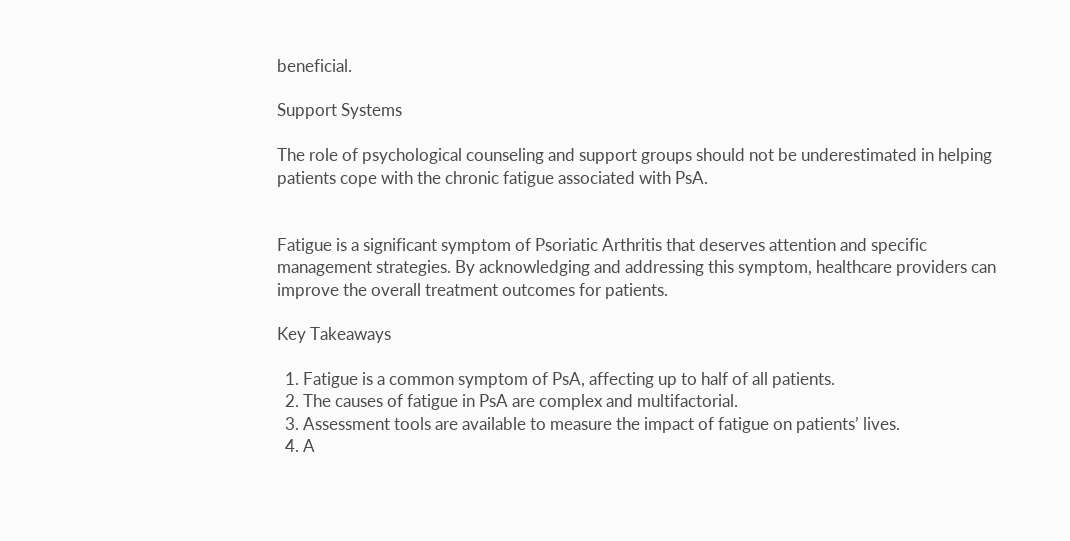beneficial.

Support Systems

The role of psychological counseling and support groups should not be underestimated in helping patients cope with the chronic fatigue associated with PsA.


Fatigue is a significant symptom of Psoriatic Arthritis that deserves attention and specific management strategies. By acknowledging and addressing this symptom, healthcare providers can improve the overall treatment outcomes for patients.

Key Takeaways

  1. Fatigue is a common symptom of PsA, affecting up to half of all patients.
  2. The causes of fatigue in PsA are complex and multifactorial.
  3. Assessment tools are available to measure the impact of fatigue on patients’ lives.
  4. A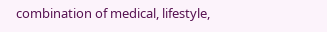combination of medical, lifestyle,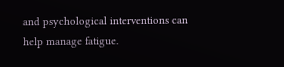and psychological interventions can help manage fatigue.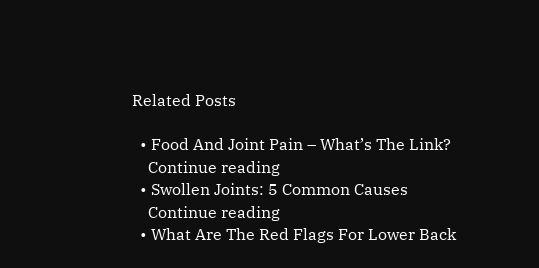Related Posts

  • Food And Joint Pain – What’s The Link?
    Continue reading
  • Swollen Joints: 5 Common Causes
    Continue reading
  • What Are The Red Flags For Lower Back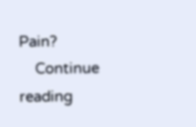Pain?
    Continue reading